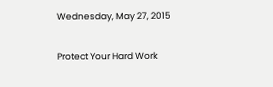Wednesday, May 27, 2015

Protect Your Hard Work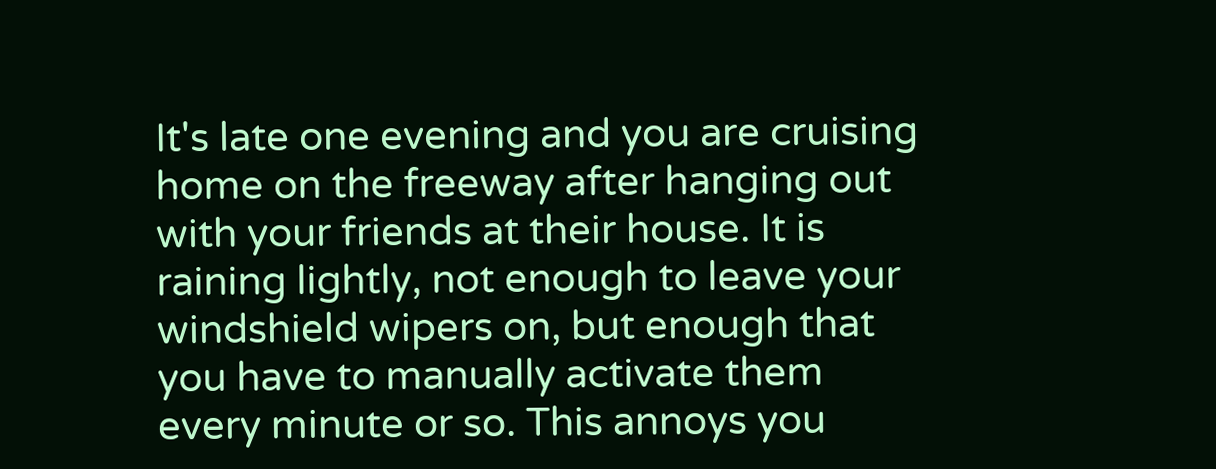It's late one evening and you are cruising home on the freeway after hanging out with your friends at their house. It is raining lightly, not enough to leave your windshield wipers on, but enough that you have to manually activate them every minute or so. This annoys you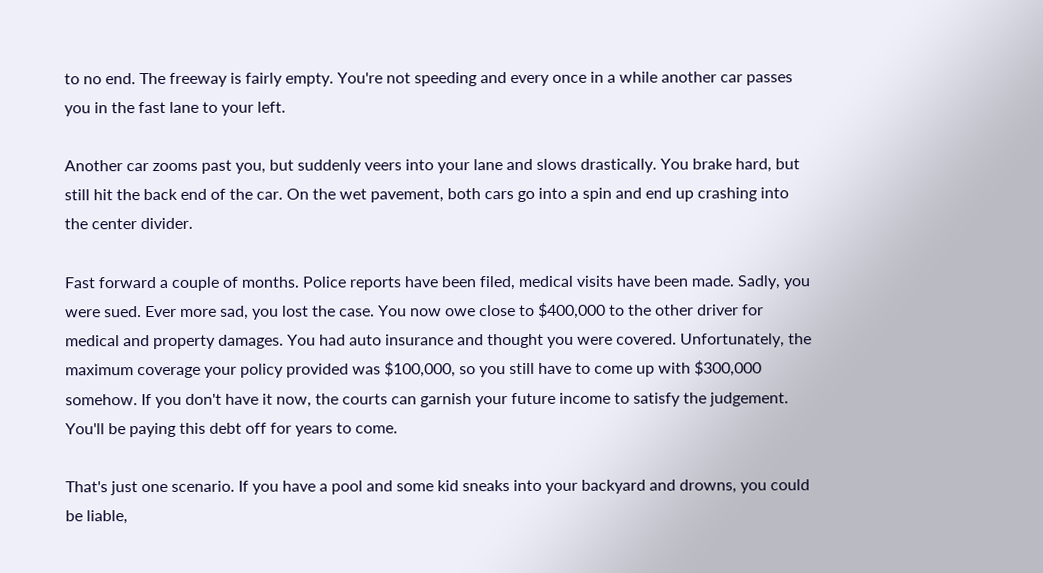to no end. The freeway is fairly empty. You're not speeding and every once in a while another car passes you in the fast lane to your left.

Another car zooms past you, but suddenly veers into your lane and slows drastically. You brake hard, but still hit the back end of the car. On the wet pavement, both cars go into a spin and end up crashing into the center divider.

Fast forward a couple of months. Police reports have been filed, medical visits have been made. Sadly, you were sued. Ever more sad, you lost the case. You now owe close to $400,000 to the other driver for medical and property damages. You had auto insurance and thought you were covered. Unfortunately, the maximum coverage your policy provided was $100,000, so you still have to come up with $300,000 somehow. If you don't have it now, the courts can garnish your future income to satisfy the judgement. You'll be paying this debt off for years to come.

That's just one scenario. If you have a pool and some kid sneaks into your backyard and drowns, you could be liable,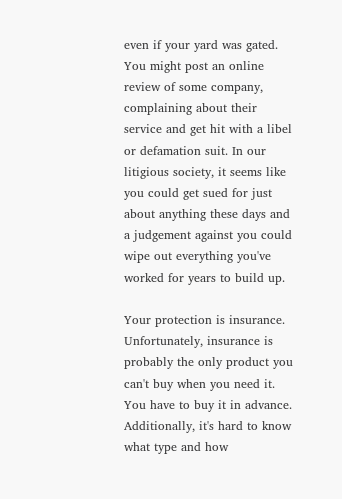even if your yard was gated. You might post an online review of some company, complaining about their service and get hit with a libel or defamation suit. In our litigious society, it seems like you could get sued for just about anything these days and a judgement against you could wipe out everything you've worked for years to build up.

Your protection is insurance. Unfortunately, insurance is probably the only product you can't buy when you need it. You have to buy it in advance. Additionally, it's hard to know what type and how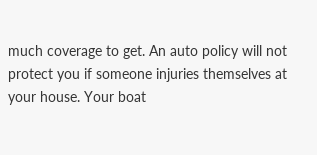much coverage to get. An auto policy will not protect you if someone injuries themselves at your house. Your boat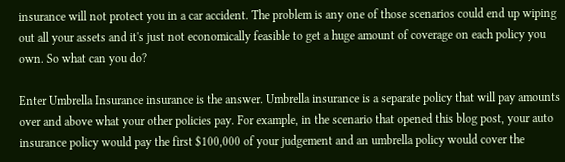insurance will not protect you in a car accident. The problem is any one of those scenarios could end up wiping out all your assets and it's just not economically feasible to get a huge amount of coverage on each policy you own. So what can you do?

Enter Umbrella Insurance insurance is the answer. Umbrella insurance is a separate policy that will pay amounts over and above what your other policies pay. For example, in the scenario that opened this blog post, your auto insurance policy would pay the first $100,000 of your judgement and an umbrella policy would cover the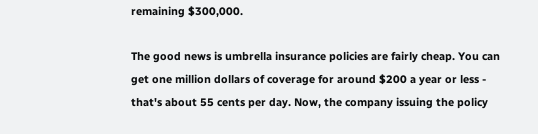remaining $300,000.

The good news is umbrella insurance policies are fairly cheap. You can get one million dollars of coverage for around $200 a year or less - that's about 55 cents per day. Now, the company issuing the policy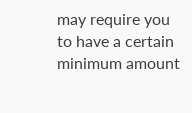may require you to have a certain minimum amount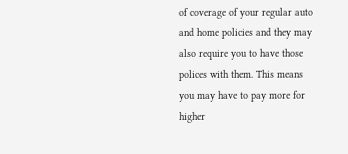of coverage of your regular auto and home policies and they may also require you to have those polices with them. This means you may have to pay more for higher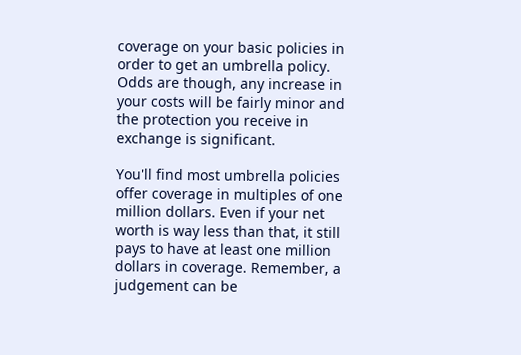coverage on your basic policies in order to get an umbrella policy. Odds are though, any increase in your costs will be fairly minor and the protection you receive in exchange is significant.

You'll find most umbrella policies offer coverage in multiples of one million dollars. Even if your net worth is way less than that, it still pays to have at least one million dollars in coverage. Remember, a judgement can be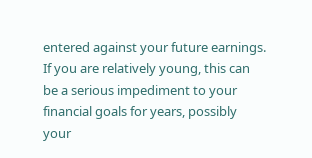entered against your future earnings. If you are relatively young, this can be a serious impediment to your financial goals for years, possibly your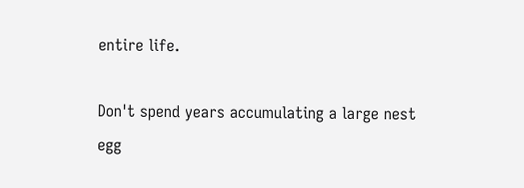entire life.

Don't spend years accumulating a large nest egg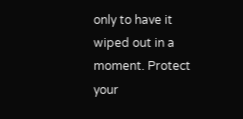only to have it wiped out in a moment. Protect your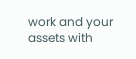work and your assets with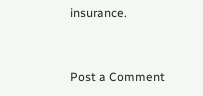insurance.


Post a Comment